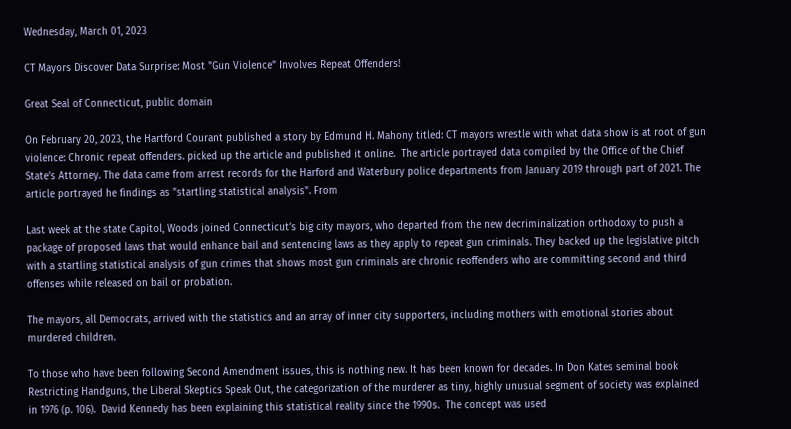Wednesday, March 01, 2023

CT Mayors Discover Data Surprise: Most "Gun Violence" Involves Repeat Offenders!

Great Seal of Connecticut, public domain

On February 20, 2023, the Hartford Courant published a story by Edmund H. Mahony titled: CT mayors wrestle with what data show is at root of gun violence: Chronic repeat offenders. picked up the article and published it online.  The article portrayed data compiled by the Office of the Chief State's Attorney. The data came from arrest records for the Harford and Waterbury police departments from January 2019 through part of 2021. The article portrayed he findings as "startling statistical analysis". From

Last week at the state Capitol, Woods joined Connecticut’s big city mayors, who departed from the new decriminalization orthodoxy to push a package of proposed laws that would enhance bail and sentencing laws as they apply to repeat gun criminals. They backed up the legislative pitch with a startling statistical analysis of gun crimes that shows most gun criminals are chronic reoffenders who are committing second and third offenses while released on bail or probation.

The mayors, all Democrats, arrived with the statistics and an array of inner city supporters, including mothers with emotional stories about murdered children.

To those who have been following Second Amendment issues, this is nothing new. It has been known for decades. In Don Kates seminal book Restricting Handguns, the Liberal Skeptics Speak Out, the categorization of the murderer as tiny, highly unusual segment of society was explained in 1976 (p. 106).  David Kennedy has been explaining this statistical reality since the 1990s.  The concept was used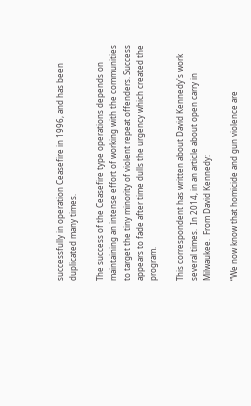successfully in operation Ceasefire in 1996, and has been duplicated many times.

The success of the Ceasefire type operations depends on maintaining an intense effort of working with the communities to target the tiny minority of violent repeat offenders. Success appears to fade after time dulls the urgency which created the program.

This correspondent has written about David Kennedy's work several times.  In 2014, in an article about open carry in Milwaukee.  From David Kennedy:

“We now know that homicide and gun violence are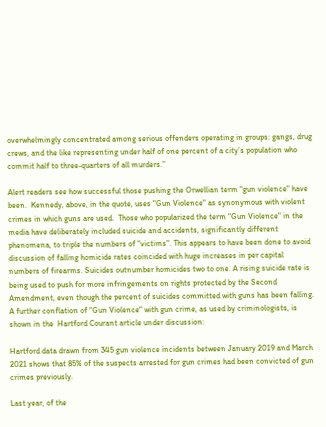overwhelmingly concentrated among serious offenders operating in groups: gangs, drug crews, and the like representing under half of one percent of a city’s population who commit half to three-quarters of all murders.”

Alert readers see how successful those pushing the Orwellian term "gun violence" have been.  Kennedy, above, in the quote, uses "Gun Violence" as synonymous with violent crimes in which guns are used.  Those who popularized the term "Gun Violence" in the media have deliberately included suicide and accidents, significantly different phenomena, to triple the numbers of "victims". This appears to have been done to avoid discussion of falling homicide rates coincided with huge increases in per capital numbers of firearms. Suicides outnumber homicides two to one. A rising suicide rate is being used to push for more infringements on rights protected by the Second Amendment, even though the percent of suicides committed with guns has been falling. A further conflation of "Gun Violence" with gun crime, as used by criminologists, is shown in the  Hartford Courant article under discussion:

Hartford data drawn from 345 gun violence incidents between January 2019 and March 2021 shows that 85% of the suspects arrested for gun crimes had been convicted of gun crimes previously.

Last year, of the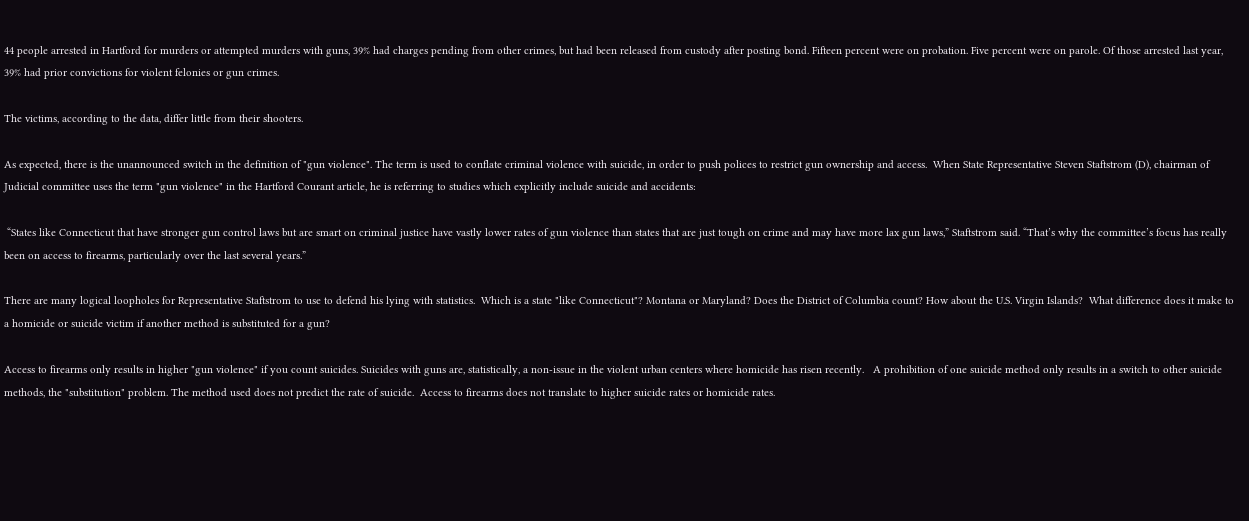44 people arrested in Hartford for murders or attempted murders with guns, 39% had charges pending from other crimes, but had been released from custody after posting bond. Fifteen percent were on probation. Five percent were on parole. Of those arrested last year, 39% had prior convictions for violent felonies or gun crimes.

The victims, according to the data, differ little from their shooters.

As expected, there is the unannounced switch in the definition of "gun violence". The term is used to conflate criminal violence with suicide, in order to push polices to restrict gun ownership and access.  When State Representative Steven Staftstrom (D), chairman of Judicial committee uses the term "gun violence" in the Hartford Courant article, he is referring to studies which explicitly include suicide and accidents:

 “States like Connecticut that have stronger gun control laws but are smart on criminal justice have vastly lower rates of gun violence than states that are just tough on crime and may have more lax gun laws,” Staftstrom said. “That’s why the committee’s focus has really been on access to firearms, particularly over the last several years.”

There are many logical loopholes for Representative Staftstrom to use to defend his lying with statistics.  Which is a state "like Connecticut"? Montana or Maryland? Does the District of Columbia count? How about the U.S. Virgin Islands?  What difference does it make to a homicide or suicide victim if another method is substituted for a gun?

Access to firearms only results in higher "gun violence" if you count suicides. Suicides with guns are, statistically, a non-issue in the violent urban centers where homicide has risen recently.   A prohibition of one suicide method only results in a switch to other suicide methods, the "substitution" problem. The method used does not predict the rate of suicide.  Access to firearms does not translate to higher suicide rates or homicide rates.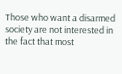Those who want a disarmed society are not interested in the fact that most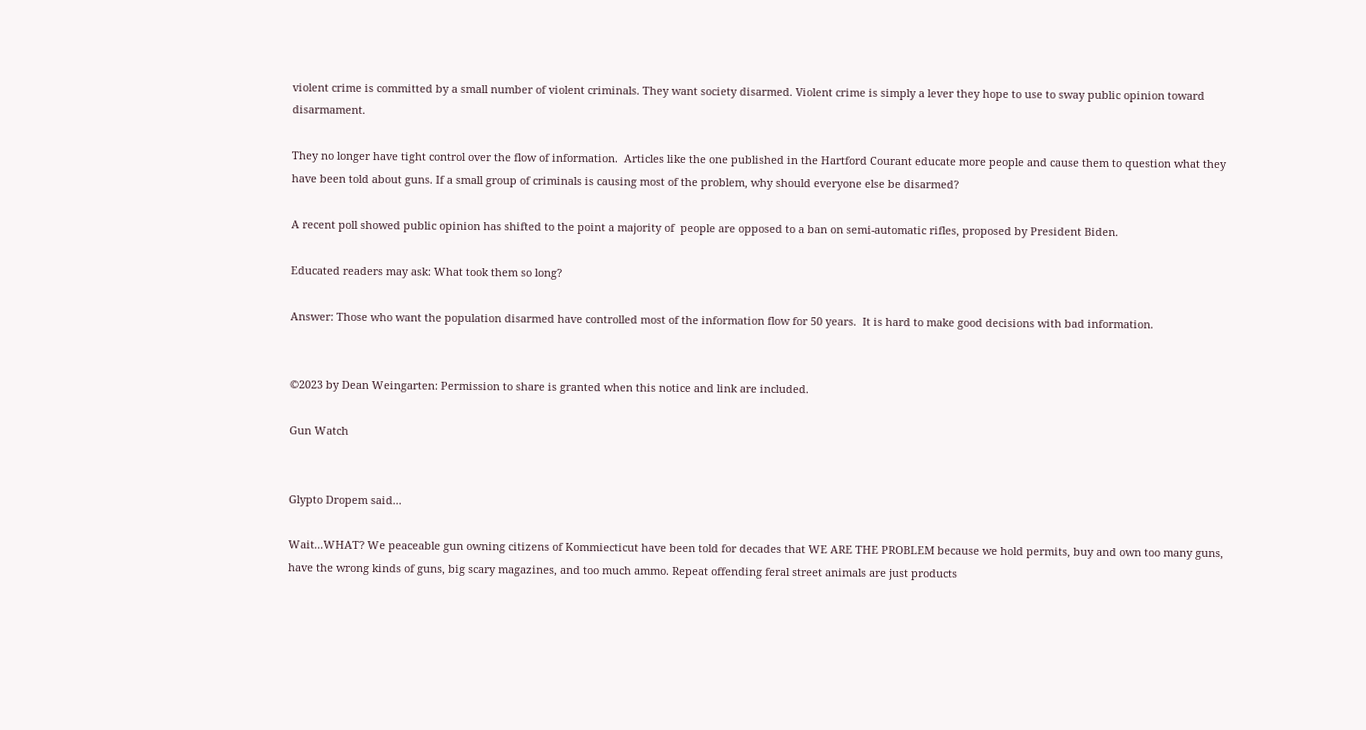violent crime is committed by a small number of violent criminals. They want society disarmed. Violent crime is simply a lever they hope to use to sway public opinion toward disarmament.

They no longer have tight control over the flow of information.  Articles like the one published in the Hartford Courant educate more people and cause them to question what they have been told about guns. If a small group of criminals is causing most of the problem, why should everyone else be disarmed?

A recent poll showed public opinion has shifted to the point a majority of  people are opposed to a ban on semi-automatic rifles, proposed by President Biden.

Educated readers may ask: What took them so long?

Answer: Those who want the population disarmed have controlled most of the information flow for 50 years.  It is hard to make good decisions with bad information.


©2023 by Dean Weingarten: Permission to share is granted when this notice and link are included.

Gun Watch


Glypto Dropem said...

Wait...WHAT? We peaceable gun owning citizens of Kommiecticut have been told for decades that WE ARE THE PROBLEM because we hold permits, buy and own too many guns, have the wrong kinds of guns, big scary magazines, and too much ammo. Repeat offending feral street animals are just products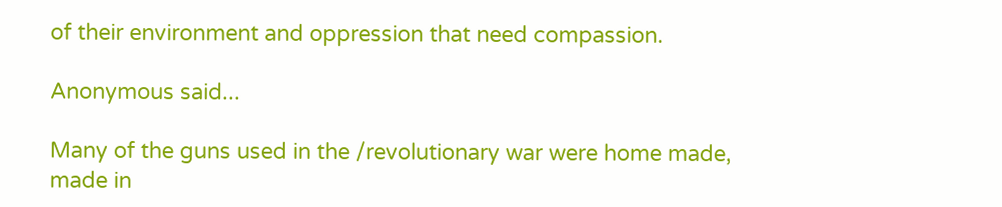of their environment and oppression that need compassion.

Anonymous said...

Many of the guns used in the /revolutionary war were home made, made in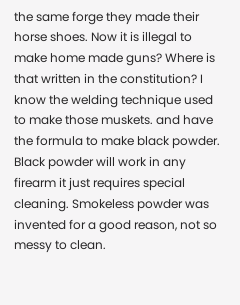the same forge they made their horse shoes. Now it is illegal to make home made guns? Where is that written in the constitution? I know the welding technique used to make those muskets. and have the formula to make black powder. Black powder will work in any firearm it just requires special cleaning. Smokeless powder was invented for a good reason, not so messy to clean.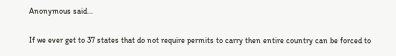Anonymous said...

If we ever get to 37 states that do not require permits to carry then entire country can be forced to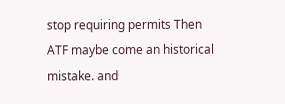stop requiring permits Then ATF maybe come an historical mistake. and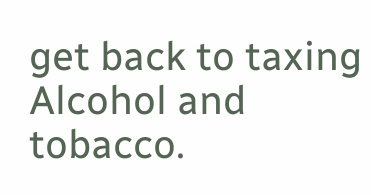get back to taxing Alcohol and tobacco.